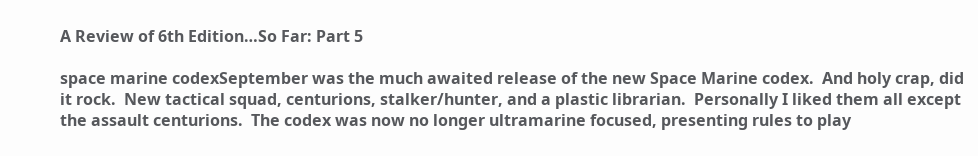A Review of 6th Edition…So Far: Part 5

space marine codexSeptember was the much awaited release of the new Space Marine codex.  And holy crap, did it rock.  New tactical squad, centurions, stalker/hunter, and a plastic librarian.  Personally I liked them all except the assault centurions.  The codex was now no longer ultramarine focused, presenting rules to play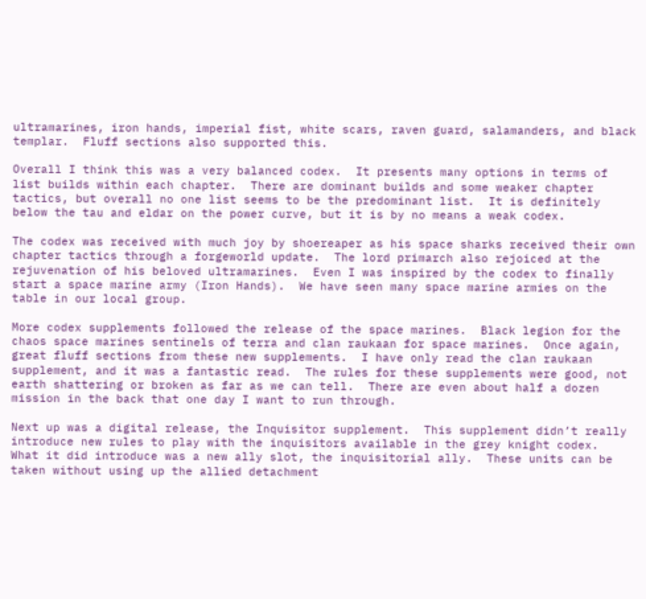ultramarines, iron hands, imperial fist, white scars, raven guard, salamanders, and black templar.  Fluff sections also supported this.

Overall I think this was a very balanced codex.  It presents many options in terms of list builds within each chapter.  There are dominant builds and some weaker chapter tactics, but overall no one list seems to be the predominant list.  It is definitely below the tau and eldar on the power curve, but it is by no means a weak codex.

The codex was received with much joy by shoereaper as his space sharks received their own chapter tactics through a forgeworld update.  The lord primarch also rejoiced at the rejuvenation of his beloved ultramarines.  Even I was inspired by the codex to finally start a space marine army (Iron Hands).  We have seen many space marine armies on the table in our local group.

More codex supplements followed the release of the space marines.  Black legion for the chaos space marines sentinels of terra and clan raukaan for space marines.  Once again, great fluff sections from these new supplements.  I have only read the clan raukaan supplement, and it was a fantastic read.  The rules for these supplements were good, not earth shattering or broken as far as we can tell.  There are even about half a dozen mission in the back that one day I want to run through.

Next up was a digital release, the Inquisitor supplement.  This supplement didn’t really introduce new rules to play with the inquisitors available in the grey knight codex.  What it did introduce was a new ally slot, the inquisitorial ally.  These units can be taken without using up the allied detachment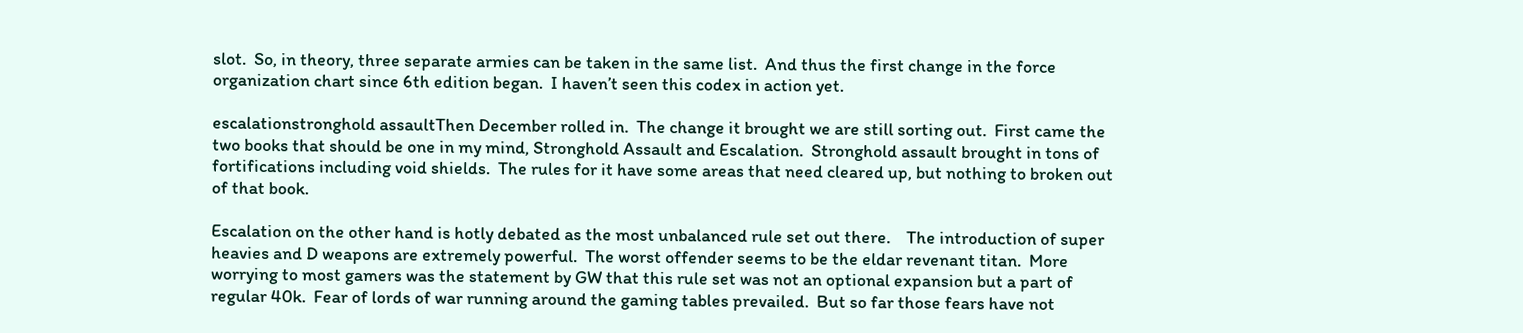slot.  So, in theory, three separate armies can be taken in the same list.  And thus the first change in the force organization chart since 6th edition began.  I haven’t seen this codex in action yet.

escalationstronghold assaultThen December rolled in.  The change it brought we are still sorting out.  First came the two books that should be one in my mind, Stronghold Assault and Escalation.  Stronghold assault brought in tons of fortifications including void shields.  The rules for it have some areas that need cleared up, but nothing to broken out of that book.

Escalation on the other hand is hotly debated as the most unbalanced rule set out there.    The introduction of super heavies and D weapons are extremely powerful.  The worst offender seems to be the eldar revenant titan.  More worrying to most gamers was the statement by GW that this rule set was not an optional expansion but a part of regular 40k.  Fear of lords of war running around the gaming tables prevailed.  But so far those fears have not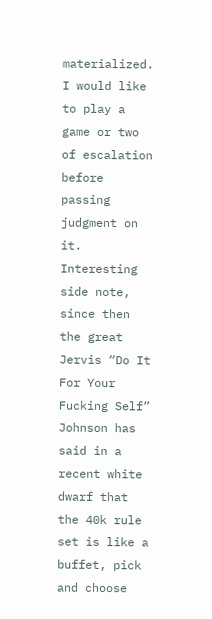materialized.  I would like to play a game or two of escalation before passing judgment on it.  Interesting side note, since then the great Jervis “Do It For Your Fucking Self” Johnson has said in a recent white dwarf that the 40k rule set is like a buffet, pick and choose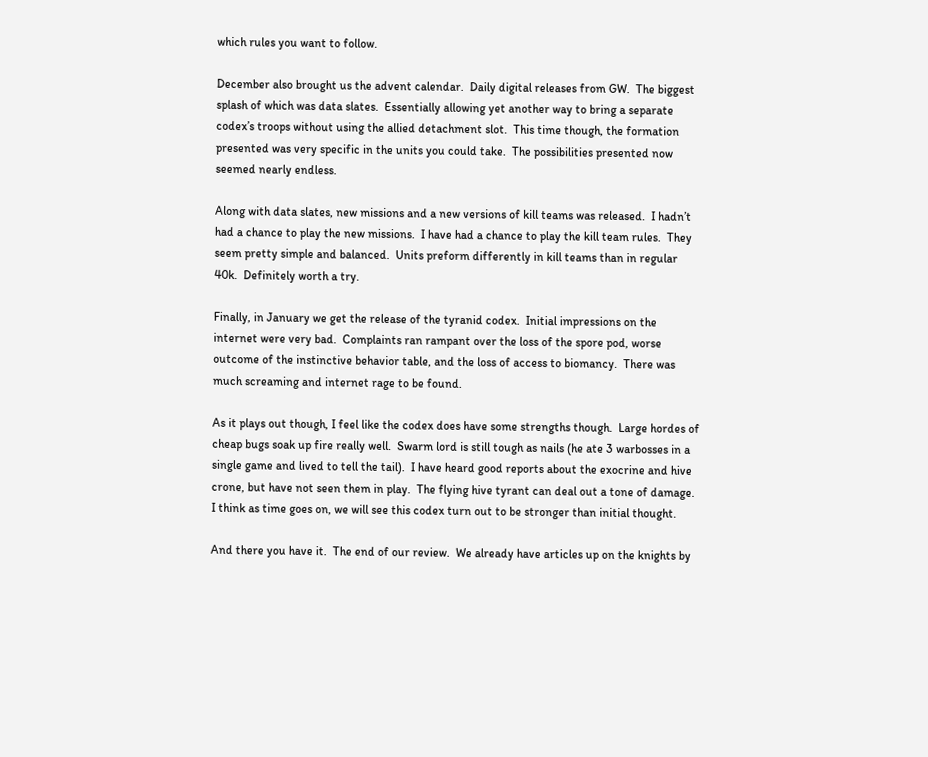which rules you want to follow.

December also brought us the advent calendar.  Daily digital releases from GW.  The biggest splash of which was data slates.  Essentially allowing yet another way to bring a separate codex’s troops without using the allied detachment slot.  This time though, the formation presented was very specific in the units you could take.  The possibilities presented now seemed nearly endless.

Along with data slates, new missions and a new versions of kill teams was released.  I hadn’t had a chance to play the new missions.  I have had a chance to play the kill team rules.  They seem pretty simple and balanced.  Units preform differently in kill teams than in regular 40k.  Definitely worth a try.

Finally, in January we get the release of the tyranid codex.  Initial impressions on the internet were very bad.  Complaints ran rampant over the loss of the spore pod, worse outcome of the instinctive behavior table, and the loss of access to biomancy.  There was much screaming and internet rage to be found.

As it plays out though, I feel like the codex does have some strengths though.  Large hordes of cheap bugs soak up fire really well.  Swarm lord is still tough as nails (he ate 3 warbosses in a single game and lived to tell the tail).  I have heard good reports about the exocrine and hive crone, but have not seen them in play.  The flying hive tyrant can deal out a tone of damage.  I think as time goes on, we will see this codex turn out to be stronger than initial thought.

And there you have it.  The end of our review.  We already have articles up on the knights by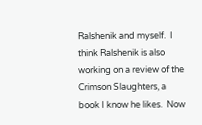Ralshenik and myself.  I think Ralshenik is also working on a review of the Crimson Slaughters, a book I know he likes.  Now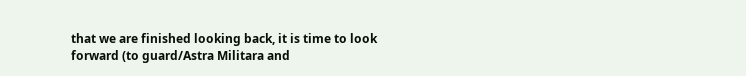that we are finished looking back, it is time to look forward (to guard/Astra Militara and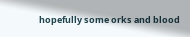hopefully some orks and blood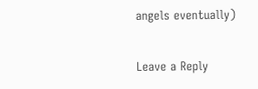angels eventually)

Leave a Reply